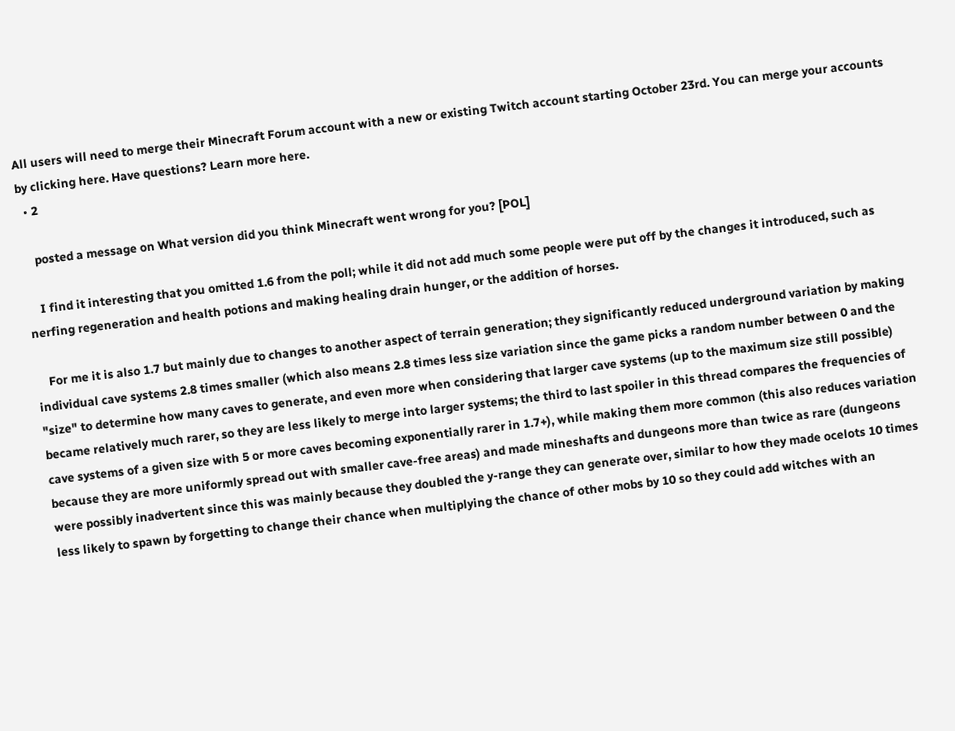All users will need to merge their Minecraft Forum account with a new or existing Twitch account starting October 23rd. You can merge your accounts by clicking here. Have questions? Learn more here.
  • 2

    posted a message on What version did you think Minecraft went wrong for you? [POL]

    I find it interesting that you omitted 1.6 from the poll; while it did not add much some people were put off by the changes it introduced, such as nerfing regeneration and health potions and making healing drain hunger, or the addition of horses.

    For me it is also 1.7 but mainly due to changes to another aspect of terrain generation; they significantly reduced underground variation by making individual cave systems 2.8 times smaller (which also means 2.8 times less size variation since the game picks a random number between 0 and the "size" to determine how many caves to generate, and even more when considering that larger cave systems (up to the maximum size still possible) became relatively much rarer, so they are less likely to merge into larger systems; the third to last spoiler in this thread compares the frequencies of cave systems of a given size with 5 or more caves becoming exponentially rarer in 1.7+), while making them more common (this also reduces variation because they are more uniformly spread out with smaller cave-free areas) and made mineshafts and dungeons more than twice as rare (dungeons were possibly inadvertent since this was mainly because they doubled the y-range they can generate over, similar to how they made ocelots 10 times less likely to spawn by forgetting to change their chance when multiplying the chance of other mobs by 10 so they could add witches with an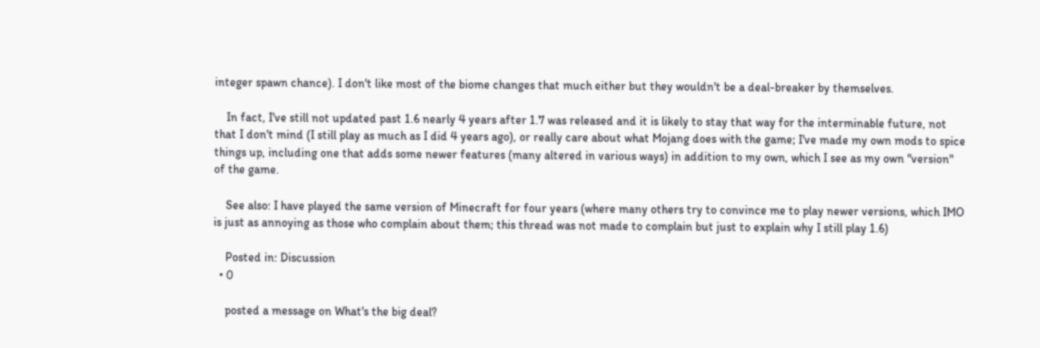integer spawn chance). I don't like most of the biome changes that much either but they wouldn't be a deal-breaker by themselves.

    In fact, I've still not updated past 1.6 nearly 4 years after 1.7 was released and it is likely to stay that way for the interminable future, not that I don't mind (I still play as much as I did 4 years ago), or really care about what Mojang does with the game; I've made my own mods to spice things up, including one that adds some newer features (many altered in various ways) in addition to my own, which I see as my own "version" of the game.

    See also: I have played the same version of Minecraft for four years (where many others try to convince me to play newer versions, which IMO is just as annoying as those who complain about them; this thread was not made to complain but just to explain why I still play 1.6)

    Posted in: Discussion
  • 0

    posted a message on What's the big deal?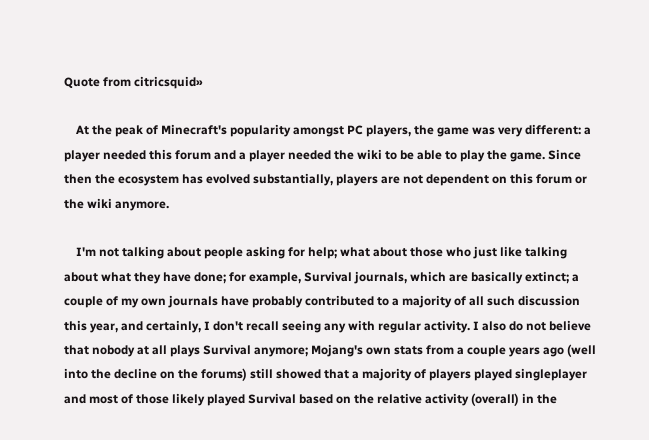Quote from citricsquid»

    At the peak of Minecraft's popularity amongst PC players, the game was very different: a player needed this forum and a player needed the wiki to be able to play the game. Since then the ecosystem has evolved substantially, players are not dependent on this forum or the wiki anymore.

    I'm not talking about people asking for help; what about those who just like talking about what they have done; for example, Survival journals, which are basically extinct; a couple of my own journals have probably contributed to a majority of all such discussion this year, and certainly, I don't recall seeing any with regular activity. I also do not believe that nobody at all plays Survival anymore; Mojang's own stats from a couple years ago (well into the decline on the forums) still showed that a majority of players played singleplayer and most of those likely played Survival based on the relative activity (overall) in the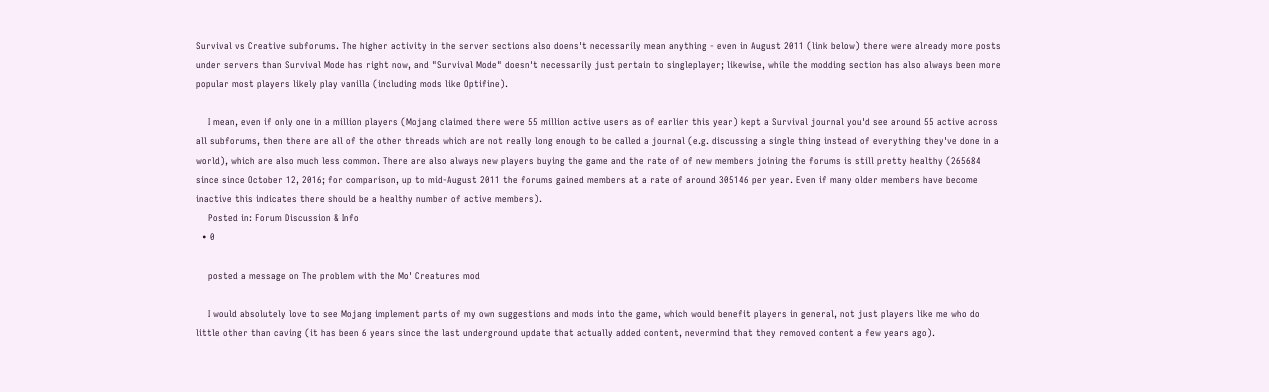Survival vs Creative subforums. The higher activity in the server sections also doens't necessarily mean anything - even in August 2011 (link below) there were already more posts under servers than Survival Mode has right now, and "Survival Mode" doesn't necessarily just pertain to singleplayer; likewise, while the modding section has also always been more popular most players likely play vanilla (including mods like Optifine).

    I mean, even if only one in a million players (Mojang claimed there were 55 million active users as of earlier this year) kept a Survival journal you'd see around 55 active across all subforums, then there are all of the other threads which are not really long enough to be called a journal (e.g. discussing a single thing instead of everything they've done in a world), which are also much less common. There are also always new players buying the game and the rate of of new members joining the forums is still pretty healthy (265684 since since October 12, 2016; for comparison, up to mid-August 2011 the forums gained members at a rate of around 305146 per year. Even if many older members have become inactive this indicates there should be a healthy number of active members).
    Posted in: Forum Discussion & Info
  • 0

    posted a message on The problem with the Mo' Creatures mod

    I would absolutely love to see Mojang implement parts of my own suggestions and mods into the game, which would benefit players in general, not just players like me who do little other than caving (it has been 6 years since the last underground update that actually added content, nevermind that they removed content a few years ago).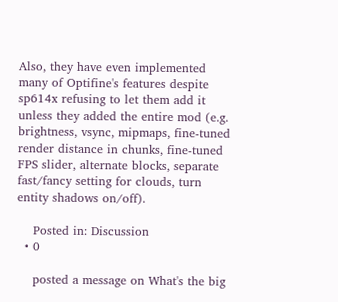Also, they have even implemented many of Optifine's features despite sp614x refusing to let them add it unless they added the entire mod (e.g. brightness, vsync, mipmaps, fine-tuned render distance in chunks, fine-tuned FPS slider, alternate blocks, separate fast/fancy setting for clouds, turn entity shadows on/off).

    Posted in: Discussion
  • 0

    posted a message on What's the big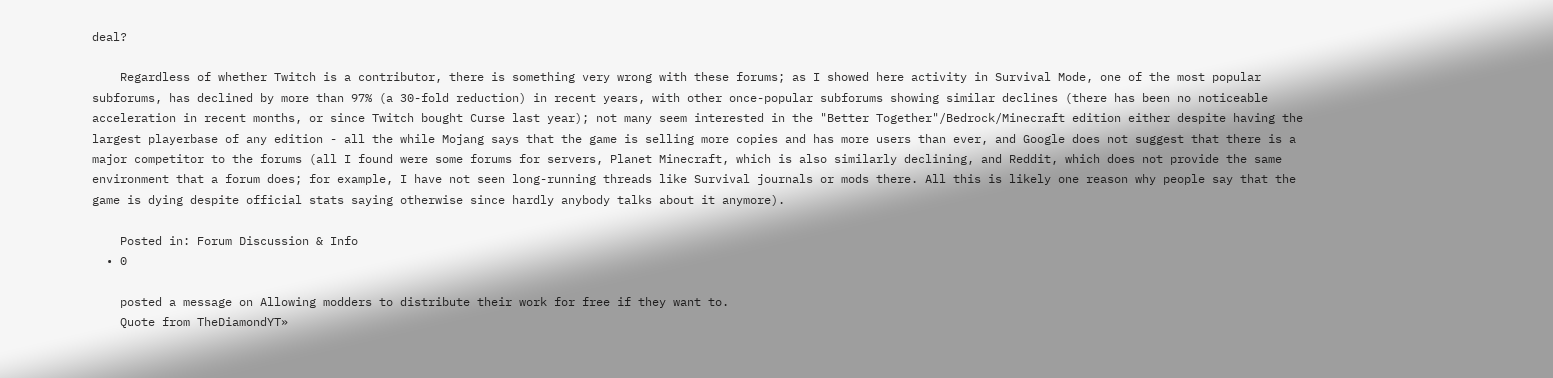deal?

    Regardless of whether Twitch is a contributor, there is something very wrong with these forums; as I showed here activity in Survival Mode, one of the most popular subforums, has declined by more than 97% (a 30-fold reduction) in recent years, with other once-popular subforums showing similar declines (there has been no noticeable acceleration in recent months, or since Twitch bought Curse last year); not many seem interested in the "Better Together"/Bedrock/Minecraft edition either despite having the largest playerbase of any edition - all the while Mojang says that the game is selling more copies and has more users than ever, and Google does not suggest that there is a major competitor to the forums (all I found were some forums for servers, Planet Minecraft, which is also similarly declining, and Reddit, which does not provide the same environment that a forum does; for example, I have not seen long-running threads like Survival journals or mods there. All this is likely one reason why people say that the game is dying despite official stats saying otherwise since hardly anybody talks about it anymore).

    Posted in: Forum Discussion & Info
  • 0

    posted a message on Allowing modders to distribute their work for free if they want to.
    Quote from TheDiamondYT»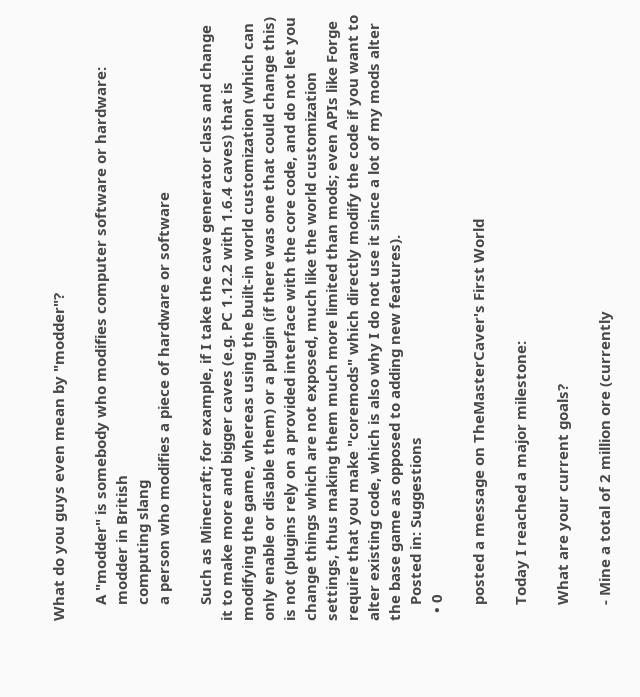What do you guys even mean by "modder"?

    A "modder" is somebody who modifies computer software or hardware:
    modder in British
    computing slang
    a person who modifies a piece of hardware or software

    Such as Minecraft; for example, if I take the cave generator class and change it to make more and bigger caves (e.g. PC 1.12.2 with 1.6.4 caves) that is modifying the game, whereas using the built-in world customization (which can only enable or disable them) or a plugin (if there was one that could change this) is not (plugins rely on a provided interface with the core code, and do not let you change things which are not exposed, much like the world customization settings, thus making them much more limited than mods; even APIs like Forge require that you make "coremods" which directly modify the code if you want to alter existing code, which is also why I do not use it since a lot of my mods alter the base game as opposed to adding new features).
    Posted in: Suggestions
  • 0

    posted a message on TheMasterCaver's First World

    Today I reached a major milestone:

    What are your current goals?

    - Mine a total of 2 million ore (currently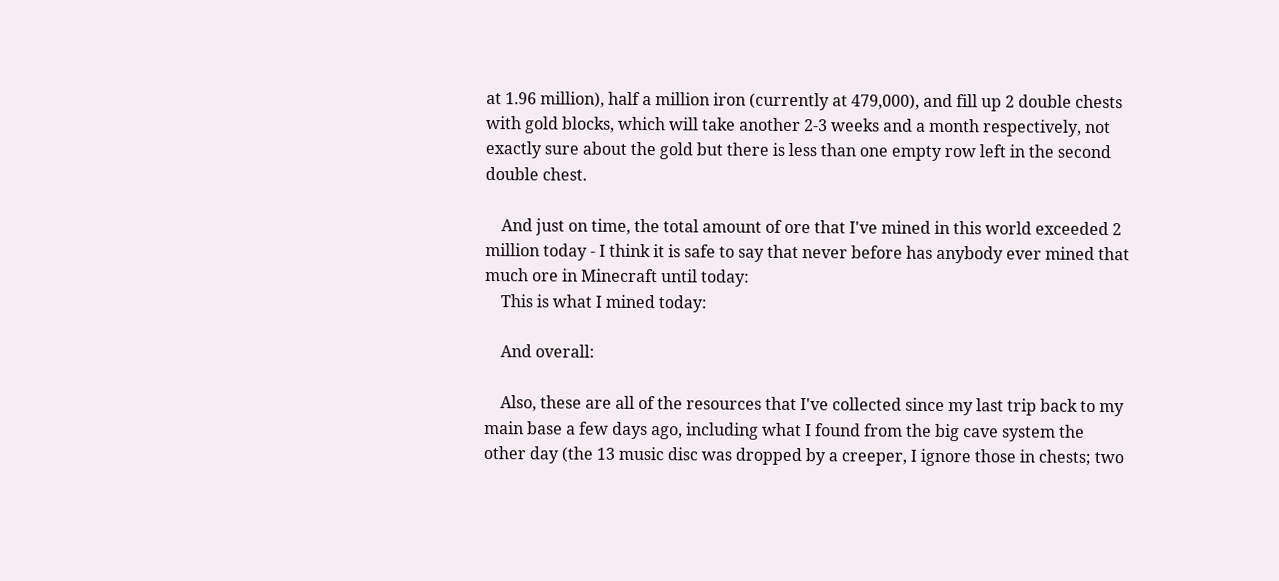at 1.96 million), half a million iron (currently at 479,000), and fill up 2 double chests with gold blocks, which will take another 2-3 weeks and a month respectively, not exactly sure about the gold but there is less than one empty row left in the second double chest.

    And just on time, the total amount of ore that I've mined in this world exceeded 2 million today - I think it is safe to say that never before has anybody ever mined that much ore in Minecraft until today:
    This is what I mined today:

    And overall:

    Also, these are all of the resources that I've collected since my last trip back to my main base a few days ago, including what I found from the big cave system the other day (the 13 music disc was dropped by a creeper, I ignore those in chests; two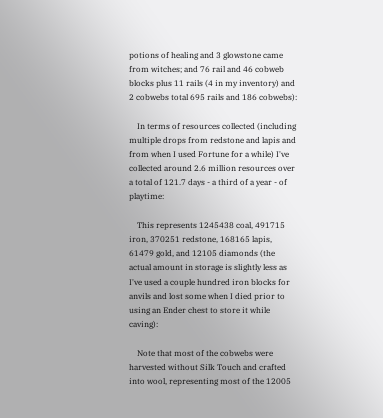potions of healing and 3 glowstone came from witches; and 76 rail and 46 cobweb blocks plus 11 rails (4 in my inventory) and 2 cobwebs total 695 rails and 186 cobwebs):

    In terms of resources collected (including multiple drops from redstone and lapis and from when I used Fortune for a while) I've collected around 2.6 million resources over a total of 121.7 days - a third of a year - of playtime:

    This represents 1245438 coal, 491715 iron, 370251 redstone, 168165 lapis, 61479 gold, and 12105 diamonds (the actual amount in storage is slightly less as I've used a couple hundred iron blocks for anvils and lost some when I died prior to using an Ender chest to store it while caving):

    Note that most of the cobwebs were harvested without Silk Touch and crafted into wool, representing most of the 12005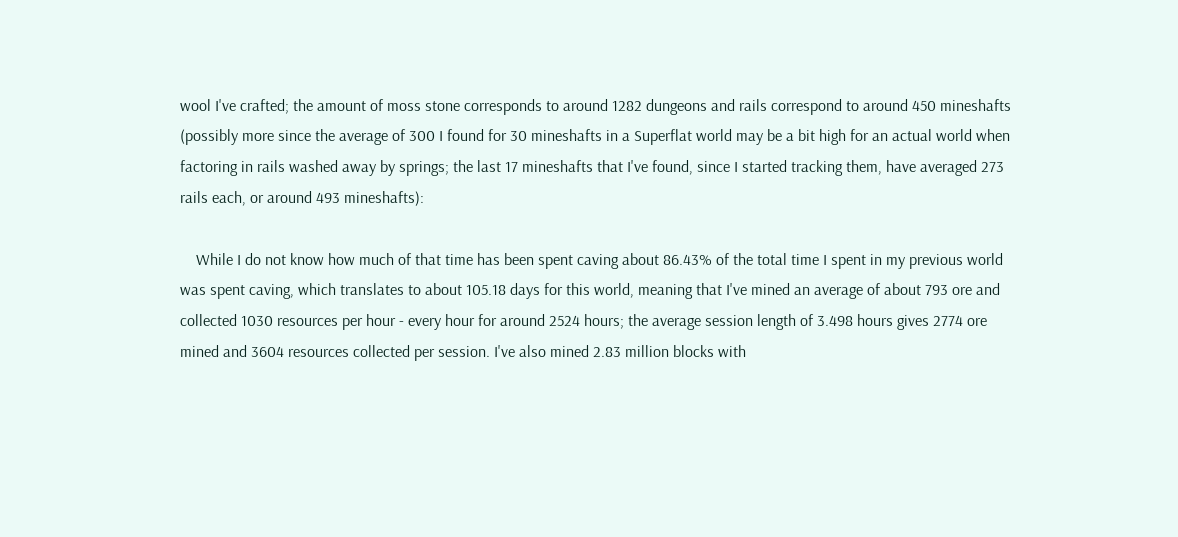wool I've crafted; the amount of moss stone corresponds to around 1282 dungeons and rails correspond to around 450 mineshafts (possibly more since the average of 300 I found for 30 mineshafts in a Superflat world may be a bit high for an actual world when factoring in rails washed away by springs; the last 17 mineshafts that I've found, since I started tracking them, have averaged 273 rails each, or around 493 mineshafts):

    While I do not know how much of that time has been spent caving about 86.43% of the total time I spent in my previous world was spent caving, which translates to about 105.18 days for this world, meaning that I've mined an average of about 793 ore and collected 1030 resources per hour - every hour for around 2524 hours; the average session length of 3.498 hours gives 2774 ore mined and 3604 resources collected per session. I've also mined 2.83 million blocks with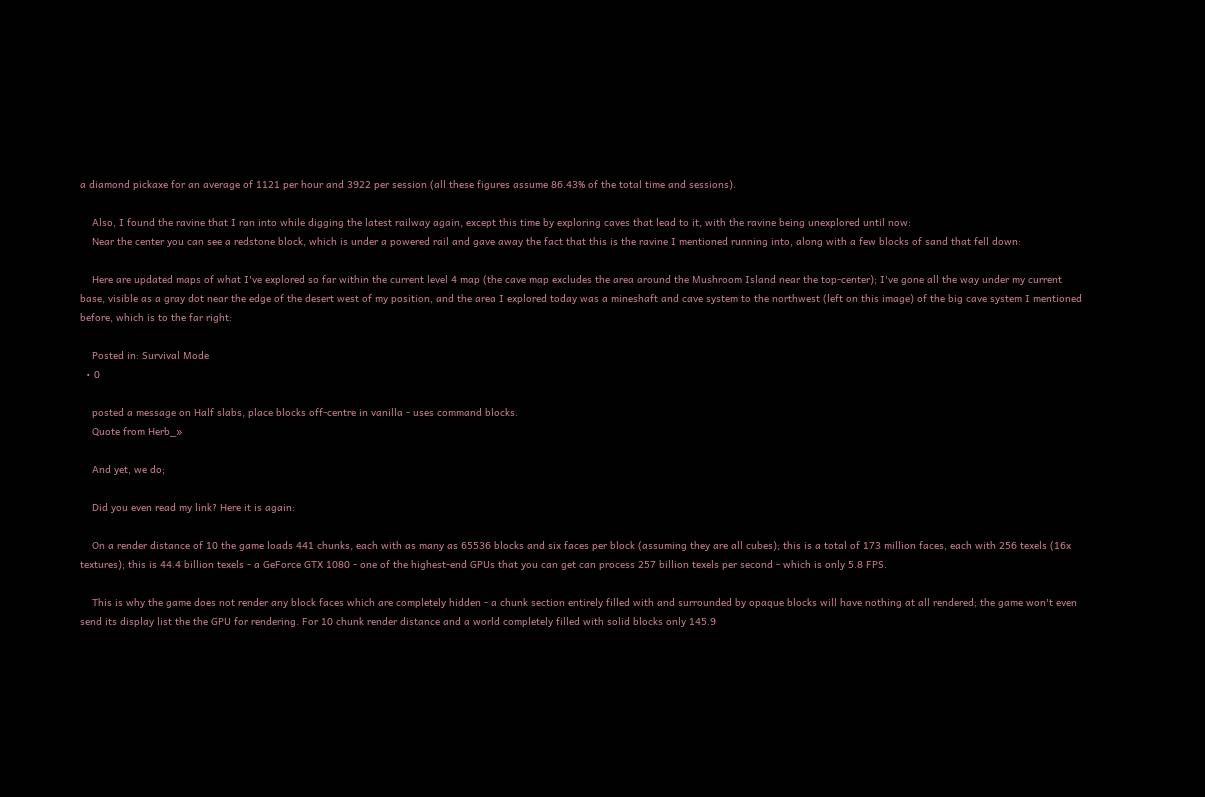a diamond pickaxe for an average of 1121 per hour and 3922 per session (all these figures assume 86.43% of the total time and sessions).

    Also, I found the ravine that I ran into while digging the latest railway again, except this time by exploring caves that lead to it, with the ravine being unexplored until now:
    Near the center you can see a redstone block, which is under a powered rail and gave away the fact that this is the ravine I mentioned running into, along with a few blocks of sand that fell down:

    Here are updated maps of what I've explored so far within the current level 4 map (the cave map excludes the area around the Mushroom Island near the top-center); I've gone all the way under my current base, visible as a gray dot near the edge of the desert west of my position, and the area I explored today was a mineshaft and cave system to the northwest (left on this image) of the big cave system I mentioned before, which is to the far right:

    Posted in: Survival Mode
  • 0

    posted a message on Half slabs, place blocks off-centre in vanilla - uses command blocks.
    Quote from Herb_»

    And yet, we do;

    Did you even read my link? Here it is again:

    On a render distance of 10 the game loads 441 chunks, each with as many as 65536 blocks and six faces per block (assuming they are all cubes); this is a total of 173 million faces, each with 256 texels (16x textures); this is 44.4 billion texels - a GeForce GTX 1080 - one of the highest-end GPUs that you can get can process 257 billion texels per second - which is only 5.8 FPS.

    This is why the game does not render any block faces which are completely hidden - a chunk section entirely filled with and surrounded by opaque blocks will have nothing at all rendered; the game won't even send its display list the the GPU for rendering. For 10 chunk render distance and a world completely filled with solid blocks only 145.9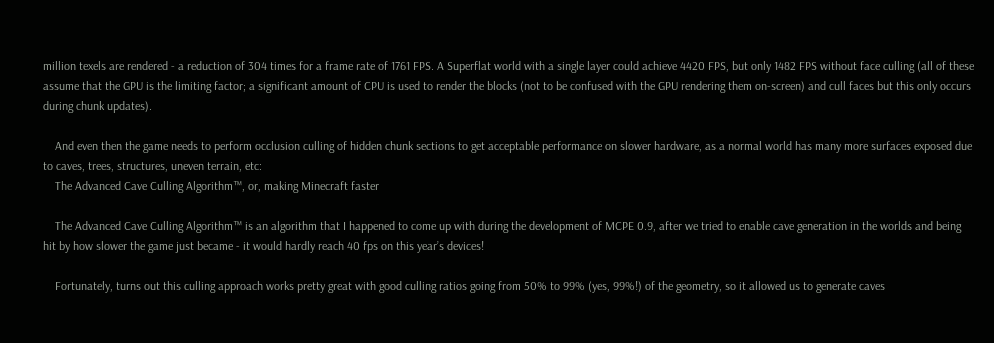million texels are rendered - a reduction of 304 times for a frame rate of 1761 FPS. A Superflat world with a single layer could achieve 4420 FPS, but only 1482 FPS without face culling (all of these assume that the GPU is the limiting factor; a significant amount of CPU is used to render the blocks (not to be confused with the GPU rendering them on-screen) and cull faces but this only occurs during chunk updates).

    And even then the game needs to perform occlusion culling of hidden chunk sections to get acceptable performance on slower hardware, as a normal world has many more surfaces exposed due to caves, trees, structures, uneven terrain, etc:
    The Advanced Cave Culling Algorithm™, or, making Minecraft faster

    The Advanced Cave Culling Algorithm™ is an algorithm that I happened to come up with during the development of MCPE 0.9, after we tried to enable cave generation in the worlds and being hit by how slower the game just became - it would hardly reach 40 fps on this year’s devices!

    Fortunately, turns out this culling approach works pretty great with good culling ratios going from 50% to 99% (yes, 99%!) of the geometry, so it allowed us to generate caves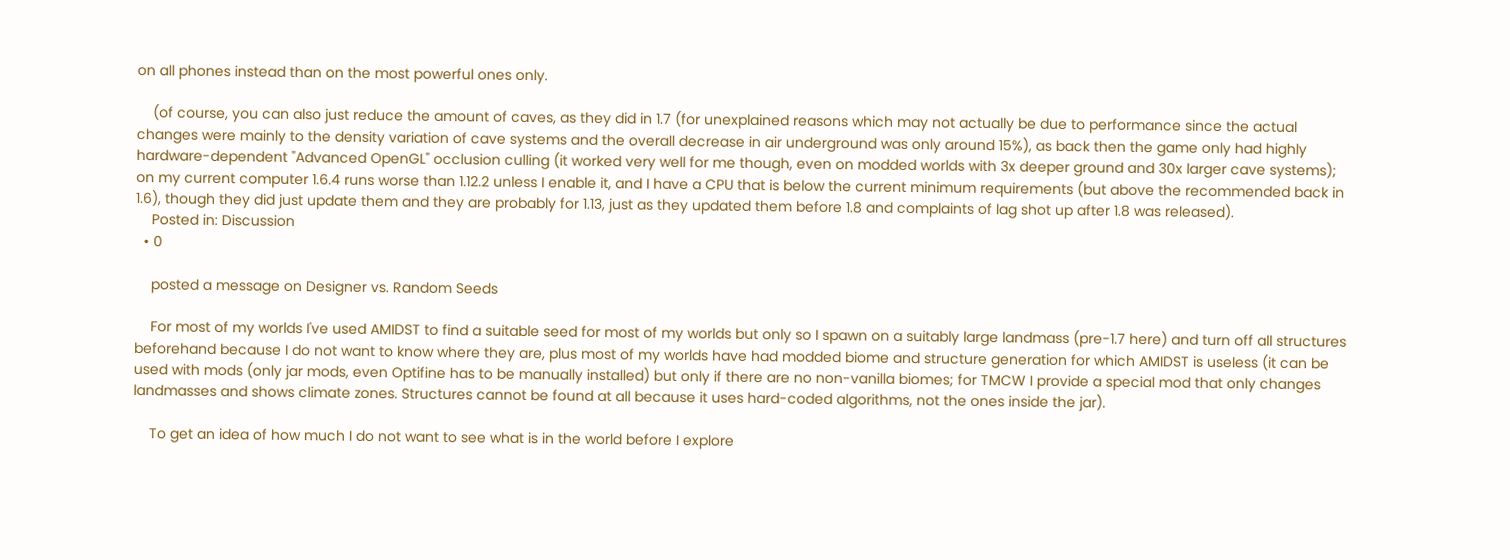on all phones instead than on the most powerful ones only.

    (of course, you can also just reduce the amount of caves, as they did in 1.7 (for unexplained reasons which may not actually be due to performance since the actual changes were mainly to the density variation of cave systems and the overall decrease in air underground was only around 15%), as back then the game only had highly hardware-dependent "Advanced OpenGL" occlusion culling (it worked very well for me though, even on modded worlds with 3x deeper ground and 30x larger cave systems); on my current computer 1.6.4 runs worse than 1.12.2 unless I enable it, and I have a CPU that is below the current minimum requirements (but above the recommended back in 1.6), though they did just update them and they are probably for 1.13, just as they updated them before 1.8 and complaints of lag shot up after 1.8 was released).
    Posted in: Discussion
  • 0

    posted a message on Designer vs. Random Seeds

    For most of my worlds I've used AMIDST to find a suitable seed for most of my worlds but only so I spawn on a suitably large landmass (pre-1.7 here) and turn off all structures beforehand because I do not want to know where they are, plus most of my worlds have had modded biome and structure generation for which AMIDST is useless (it can be used with mods (only jar mods, even Optifine has to be manually installed) but only if there are no non-vanilla biomes; for TMCW I provide a special mod that only changes landmasses and shows climate zones. Structures cannot be found at all because it uses hard-coded algorithms, not the ones inside the jar).

    To get an idea of how much I do not want to see what is in the world before I explore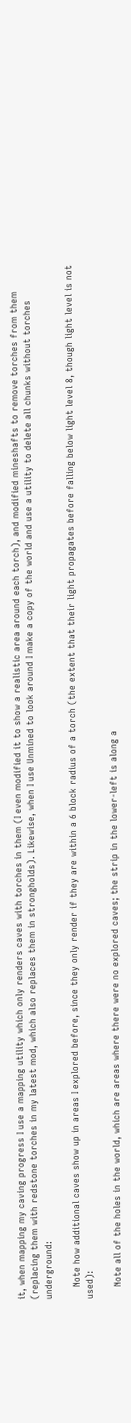it, when mapping my caving progress I use a mapping utility which only renders caves with torches in them (I even modified it to show a realistic area around each torch), and modified mineshafts to remove torches from them (replacing them with redstone torches in my latest mod, which also replaces them in strongholds). Likewise, when I use Unmined to look around I make a copy of the world and use a utility to delete all chunks without torches underground:

    Note how additional caves show up in areas I explored before, since they only render if they are within a 6 block radius of a torch (the extent that their light propagates before falling below light level 8, though light level is not used):

    Note all of the holes in the world, which are areas where there were no explored caves; the strip in the lower-left is along a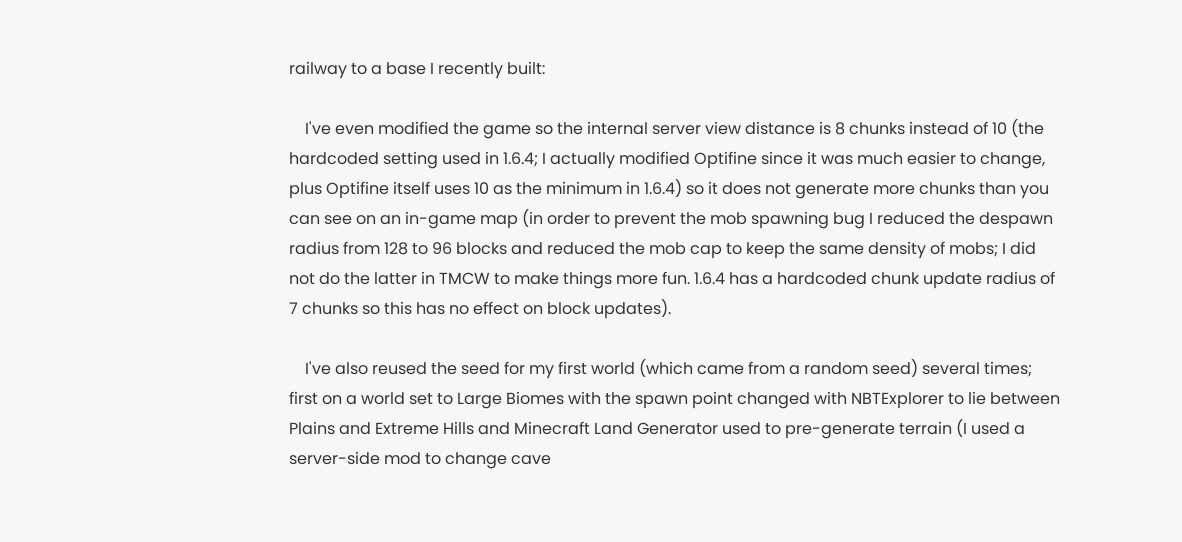railway to a base I recently built:

    I've even modified the game so the internal server view distance is 8 chunks instead of 10 (the hardcoded setting used in 1.6.4; I actually modified Optifine since it was much easier to change, plus Optifine itself uses 10 as the minimum in 1.6.4) so it does not generate more chunks than you can see on an in-game map (in order to prevent the mob spawning bug I reduced the despawn radius from 128 to 96 blocks and reduced the mob cap to keep the same density of mobs; I did not do the latter in TMCW to make things more fun. 1.6.4 has a hardcoded chunk update radius of 7 chunks so this has no effect on block updates).

    I've also reused the seed for my first world (which came from a random seed) several times; first on a world set to Large Biomes with the spawn point changed with NBTExplorer to lie between Plains and Extreme Hills and Minecraft Land Generator used to pre-generate terrain (I used a server-side mod to change cave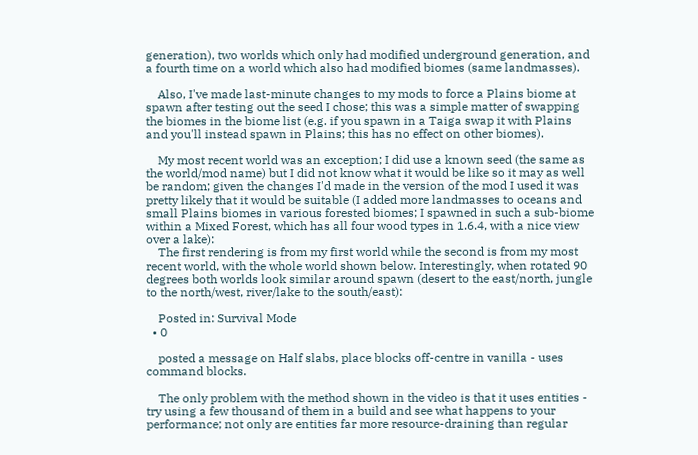generation), two worlds which only had modified underground generation, and a fourth time on a world which also had modified biomes (same landmasses).

    Also, I've made last-minute changes to my mods to force a Plains biome at spawn after testing out the seed I chose; this was a simple matter of swapping the biomes in the biome list (e.g. if you spawn in a Taiga swap it with Plains and you'll instead spawn in Plains; this has no effect on other biomes).

    My most recent world was an exception; I did use a known seed (the same as the world/mod name) but I did not know what it would be like so it may as well be random; given the changes I'd made in the version of the mod I used it was pretty likely that it would be suitable (I added more landmasses to oceans and small Plains biomes in various forested biomes; I spawned in such a sub-biome within a Mixed Forest, which has all four wood types in 1.6.4, with a nice view over a lake):
    The first rendering is from my first world while the second is from my most recent world, with the whole world shown below. Interestingly, when rotated 90 degrees both worlds look similar around spawn (desert to the east/north, jungle to the north/west, river/lake to the south/east):

    Posted in: Survival Mode
  • 0

    posted a message on Half slabs, place blocks off-centre in vanilla - uses command blocks.

    The only problem with the method shown in the video is that it uses entities - try using a few thousand of them in a build and see what happens to your performance; not only are entities far more resource-draining than regular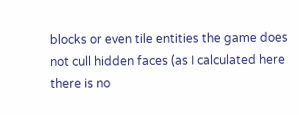blocks or even tile entities the game does not cull hidden faces (as I calculated here there is no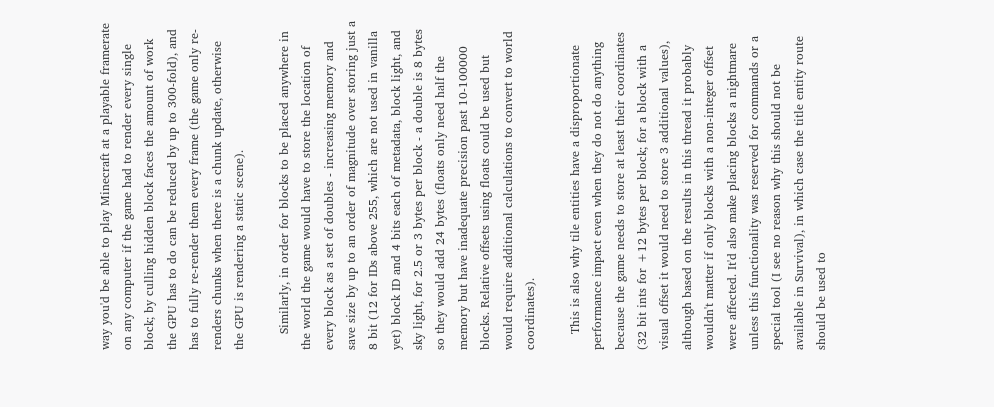way you'd be able to play Minecraft at a playable framerate on any computer if the game had to render every single block; by culling hidden block faces the amount of work the GPU has to do can be reduced by up to 300-fold), and has to fully re-render them every frame (the game only re-renders chunks when there is a chunk update, otherwise the GPU is rendering a static scene).

    Similarly, in order for blocks to be placed anywhere in the world the game would have to store the location of every block as a set of doubles - increasing memory and save size by up to an order of magnitude over storing just a 8 bit (12 for IDs above 255, which are not used in vanilla yet) block ID and 4 bits each of metadata, block light, and sky light, for 2.5 or 3 bytes per block - a double is 8 bytes so they would add 24 bytes (floats only need half the memory but have inadequate precision past 10-100000 blocks. Relative offsets using floats could be used but would require additional calculations to convert to world coordinates).

    This is also why tile entities have a disproportionate performance impact even when they do not do anything because the game needs to store at least their coordinates (32 bit ints for +12 bytes per block; for a block with a visual offset it would need to store 3 additional values), although based on the results in this thread it probably wouldn't matter if only blocks with a non-integer offset were affected. It'd also make placing blocks a nightmare unless this functionality was reserved for commands or a special tool (I see no reason why this should not be available in Survival), in which case the title entity route should be used to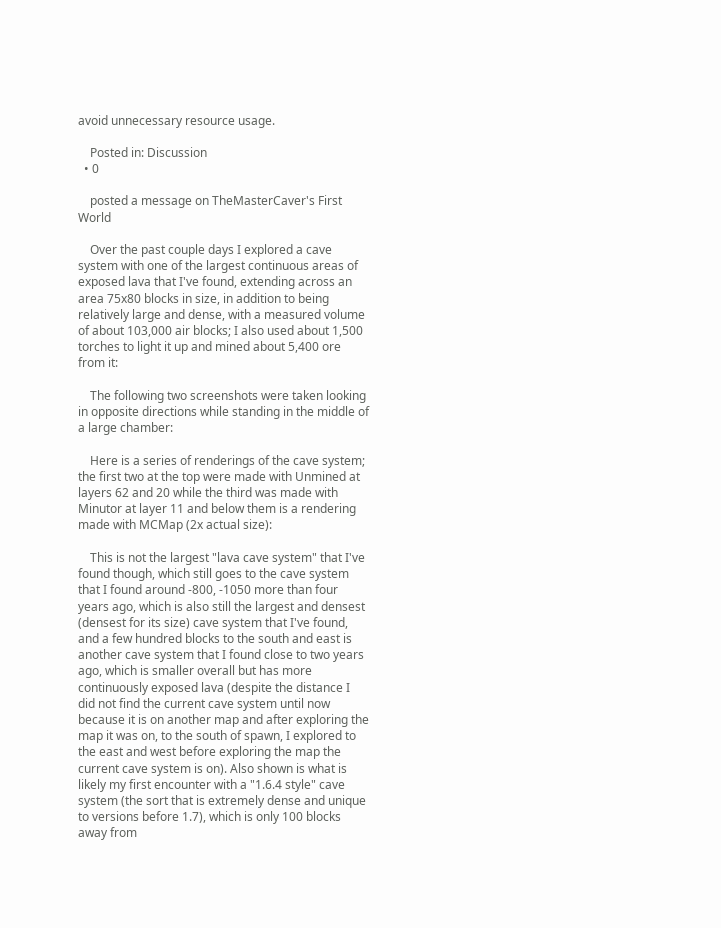avoid unnecessary resource usage.

    Posted in: Discussion
  • 0

    posted a message on TheMasterCaver's First World

    Over the past couple days I explored a cave system with one of the largest continuous areas of exposed lava that I've found, extending across an area 75x80 blocks in size, in addition to being relatively large and dense, with a measured volume of about 103,000 air blocks; I also used about 1,500 torches to light it up and mined about 5,400 ore from it:

    The following two screenshots were taken looking in opposite directions while standing in the middle of a large chamber:

    Here is a series of renderings of the cave system; the first two at the top were made with Unmined at layers 62 and 20 while the third was made with Minutor at layer 11 and below them is a rendering made with MCMap (2x actual size):

    This is not the largest "lava cave system" that I've found though, which still goes to the cave system that I found around -800, -1050 more than four years ago, which is also still the largest and densest (densest for its size) cave system that I've found, and a few hundred blocks to the south and east is another cave system that I found close to two years ago, which is smaller overall but has more continuously exposed lava (despite the distance I did not find the current cave system until now because it is on another map and after exploring the map it was on, to the south of spawn, I explored to the east and west before exploring the map the current cave system is on). Also shown is what is likely my first encounter with a "1.6.4 style" cave system (the sort that is extremely dense and unique to versions before 1.7), which is only 100 blocks away from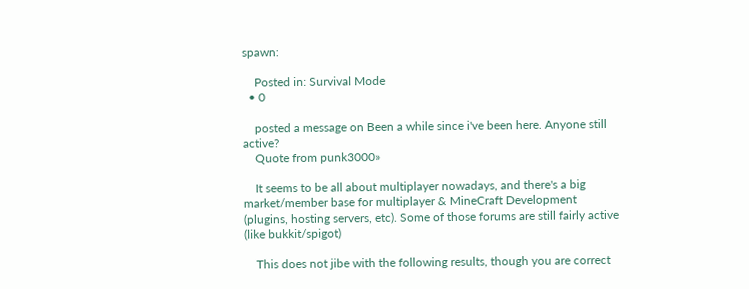spawn:

    Posted in: Survival Mode
  • 0

    posted a message on Been a while since i've been here. Anyone still active?
    Quote from punk3000»

    It seems to be all about multiplayer nowadays, and there's a big market/member base for multiplayer & MineCraft Development (plugins, hosting servers, etc). Some of those forums are still fairly active (like bukkit/spigot)

    This does not jibe with the following results, though you are correct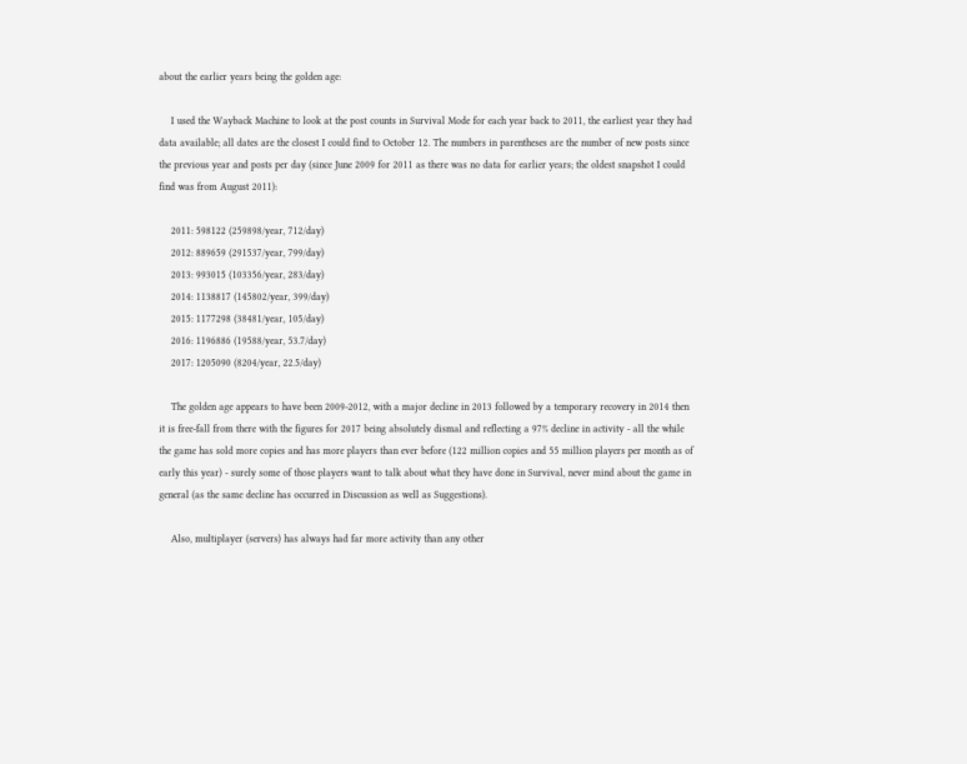about the earlier years being the golden age:

    I used the Wayback Machine to look at the post counts in Survival Mode for each year back to 2011, the earliest year they had data available; all dates are the closest I could find to October 12. The numbers in parentheses are the number of new posts since the previous year and posts per day (since June 2009 for 2011 as there was no data for earlier years; the oldest snapshot I could find was from August 2011):

    2011: 598122 (259898/year, 712/day)
    2012: 889659 (291537/year, 799/day)
    2013: 993015 (103356/year, 283/day)
    2014: 1138817 (145802/year, 399/day)
    2015: 1177298 (38481/year, 105/day)
    2016: 1196886 (19588/year, 53.7/day)
    2017: 1205090 (8204/year, 22.5/day)

    The golden age appears to have been 2009-2012, with a major decline in 2013 followed by a temporary recovery in 2014 then it is free-fall from there with the figures for 2017 being absolutely dismal and reflecting a 97% decline in activity - all the while the game has sold more copies and has more players than ever before (122 million copies and 55 million players per month as of early this year) - surely some of those players want to talk about what they have done in Survival, never mind about the game in general (as the same decline has occurred in Discussion as well as Suggestions).

    Also, multiplayer (servers) has always had far more activity than any other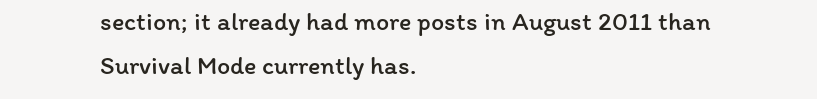section; it already had more posts in August 2011 than Survival Mode currently has.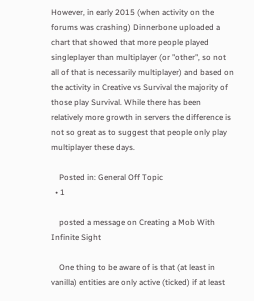However, in early 2015 (when activity on the forums was crashing) Dinnerbone uploaded a chart that showed that more people played singleplayer than multiplayer (or "other", so not all of that is necessarily multiplayer) and based on the activity in Creative vs Survival the majority of those play Survival. While there has been relatively more growth in servers the difference is not so great as to suggest that people only play multiplayer these days.

    Posted in: General Off Topic
  • 1

    posted a message on Creating a Mob With Infinite Sight

    One thing to be aware of is that (at least in vanilla) entities are only active (ticked) if at least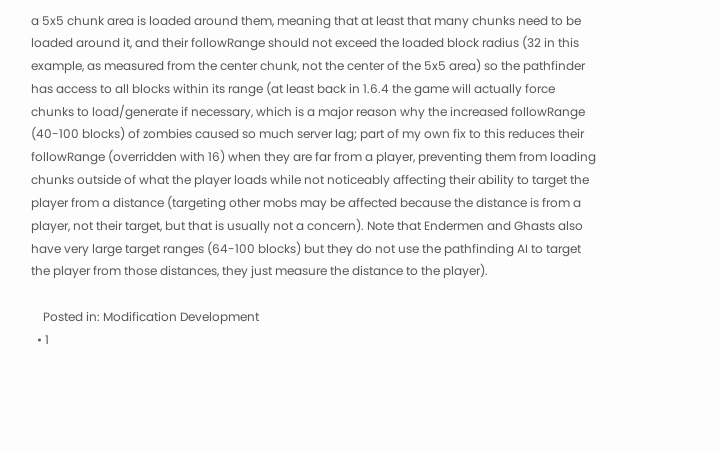a 5x5 chunk area is loaded around them, meaning that at least that many chunks need to be loaded around it, and their followRange should not exceed the loaded block radius (32 in this example, as measured from the center chunk, not the center of the 5x5 area) so the pathfinder has access to all blocks within its range (at least back in 1.6.4 the game will actually force chunks to load/generate if necessary, which is a major reason why the increased followRange (40-100 blocks) of zombies caused so much server lag; part of my own fix to this reduces their followRange (overridden with 16) when they are far from a player, preventing them from loading chunks outside of what the player loads while not noticeably affecting their ability to target the player from a distance (targeting other mobs may be affected because the distance is from a player, not their target, but that is usually not a concern). Note that Endermen and Ghasts also have very large target ranges (64-100 blocks) but they do not use the pathfinding AI to target the player from those distances, they just measure the distance to the player).

    Posted in: Modification Development
  • 1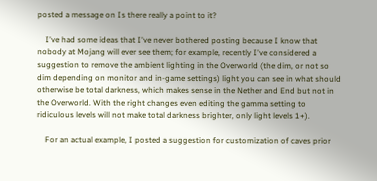posted a message on Is there really a point to it?

    I've had some ideas that I've never bothered posting because I know that nobody at Mojang will ever see them; for example, recently I've considered a suggestion to remove the ambient lighting in the Overworld (the dim, or not so dim depending on monitor and in-game settings) light you can see in what should otherwise be total darkness, which makes sense in the Nether and End but not in the Overworld. With the right changes even editing the gamma setting to ridiculous levels will not make total darkness brighter, only light levels 1+).

    For an actual example, I posted a suggestion for customization of caves prior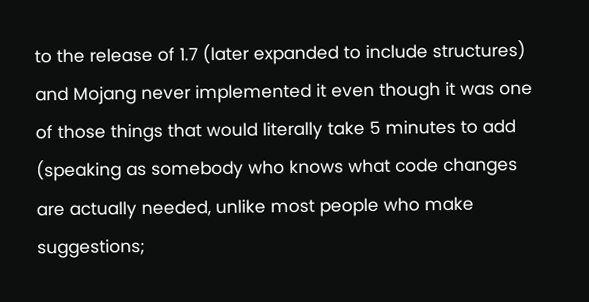to the release of 1.7 (later expanded to include structures) and Mojang never implemented it even though it was one of those things that would literally take 5 minutes to add (speaking as somebody who knows what code changes are actually needed, unlike most people who make suggestions;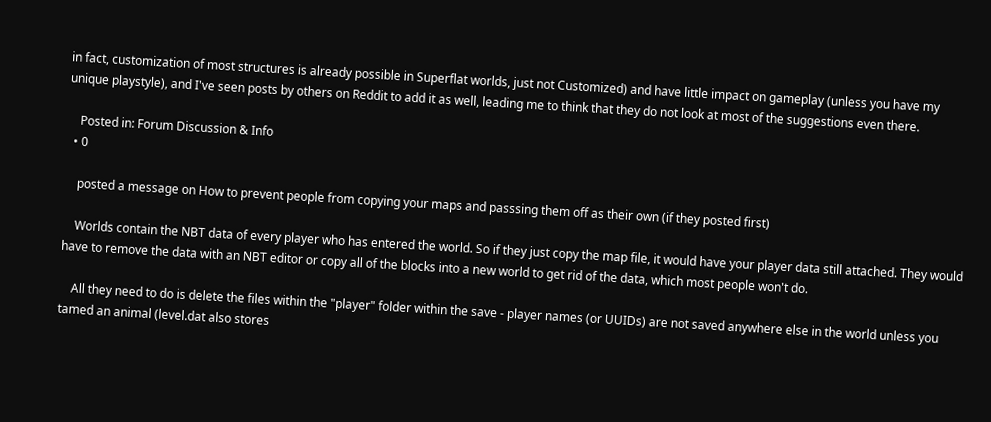in fact, customization of most structures is already possible in Superflat worlds, just not Customized) and have little impact on gameplay (unless you have my unique playstyle), and I've seen posts by others on Reddit to add it as well, leading me to think that they do not look at most of the suggestions even there.

    Posted in: Forum Discussion & Info
  • 0

    posted a message on How to prevent people from copying your maps and passsing them off as their own (if they posted first)

    Worlds contain the NBT data of every player who has entered the world. So if they just copy the map file, it would have your player data still attached. They would have to remove the data with an NBT editor or copy all of the blocks into a new world to get rid of the data, which most people won't do.

    All they need to do is delete the files within the "player" folder within the save - player names (or UUIDs) are not saved anywhere else in the world unless you tamed an animal (level.dat also stores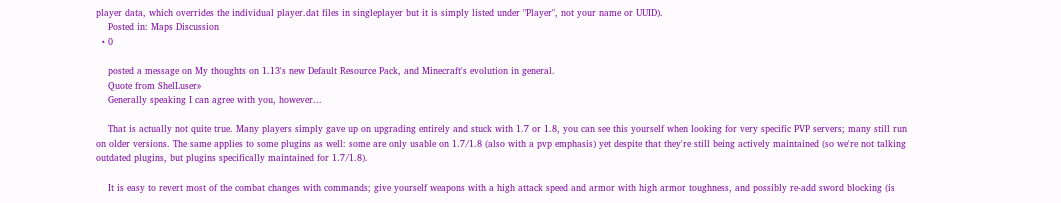player data, which overrides the individual player.dat files in singleplayer but it is simply listed under "Player", not your name or UUID).
    Posted in: Maps Discussion
  • 0

    posted a message on My thoughts on 1.13's new Default Resource Pack, and Minecraft's evolution in general.
    Quote from ShelLuser»
    Generally speaking I can agree with you, however...

    That is actually not quite true. Many players simply gave up on upgrading entirely and stuck with 1.7 or 1.8, you can see this yourself when looking for very specific PVP servers; many still run on older versions. The same applies to some plugins as well: some are only usable on 1.7/1.8 (also with a pvp emphasis) yet despite that they're still being actively maintained (so we're not talking outdated plugins, but plugins specifically maintained for 1.7/1.8).

    It is easy to revert most of the combat changes with commands; give yourself weapons with a high attack speed and armor with high armor toughness, and possibly re-add sword blocking (is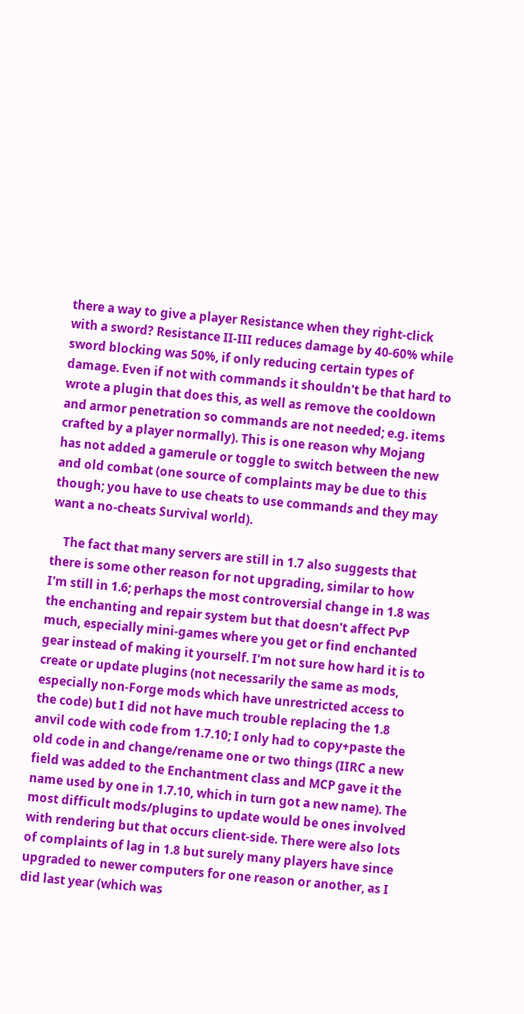there a way to give a player Resistance when they right-click with a sword? Resistance II-III reduces damage by 40-60% while sword blocking was 50%, if only reducing certain types of damage. Even if not with commands it shouldn't be that hard to wrote a plugin that does this, as well as remove the cooldown and armor penetration so commands are not needed; e.g. items crafted by a player normally). This is one reason why Mojang has not added a gamerule or toggle to switch between the new and old combat (one source of complaints may be due to this though; you have to use cheats to use commands and they may want a no-cheats Survival world).

    The fact that many servers are still in 1.7 also suggests that there is some other reason for not upgrading, similar to how I'm still in 1.6; perhaps the most controversial change in 1.8 was the enchanting and repair system but that doesn't affect PvP much, especially mini-games where you get or find enchanted gear instead of making it yourself. I'm not sure how hard it is to create or update plugins (not necessarily the same as mods, especially non-Forge mods which have unrestricted access to the code) but I did not have much trouble replacing the 1.8 anvil code with code from 1.7.10; I only had to copy+paste the old code in and change/rename one or two things (IIRC a new field was added to the Enchantment class and MCP gave it the name used by one in 1.7.10, which in turn got a new name). The most difficult mods/plugins to update would be ones involved with rendering but that occurs client-side. There were also lots of complaints of lag in 1.8 but surely many players have since upgraded to newer computers for one reason or another, as I did last year (which was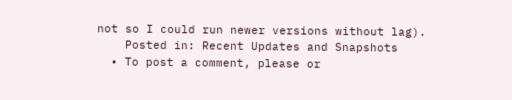not so I could run newer versions without lag).
    Posted in: Recent Updates and Snapshots
  • To post a comment, please or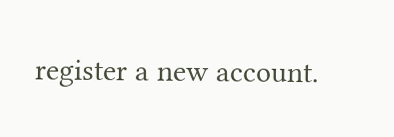register a new account.